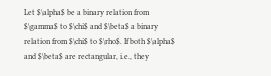Let $\alpha$ be a binary relation from $\gamma$ to $\chi$ and $\beta$ a binary relation from $\chi$ to $\rho$. If both $\alpha$ and $\beta$ are rectangular, i.e., they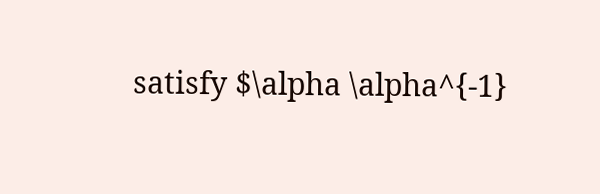satisfy $\alpha \alpha^{-1}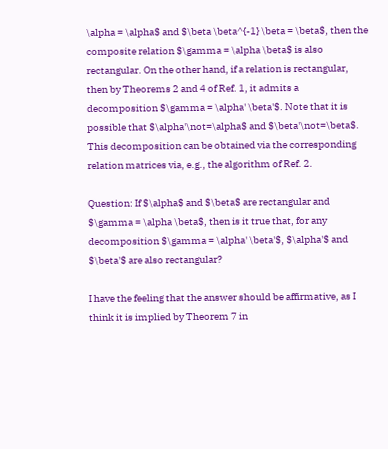\alpha = \alpha$ and $\beta \beta^{-1} \beta = \beta$, then the composite relation $\gamma = \alpha \beta$ is also rectangular. On the other hand, if a relation is rectangular, then by Theorems 2 and 4 of Ref. 1, it admits a decomposition $\gamma = \alpha' \beta'$. Note that it is possible that $\alpha'\not=\alpha$ and $\beta'\not=\beta$. This decomposition can be obtained via the corresponding relation matrices via, e.g., the algorithm of Ref. 2.

Question: If $\alpha$ and $\beta$ are rectangular and $\gamma = \alpha \beta$, then is it true that, for any decomposition $\gamma = \alpha' \beta'$, $\alpha'$ and $\beta'$ are also rectangular?

I have the feeling that the answer should be affirmative, as I think it is implied by Theorem 7 in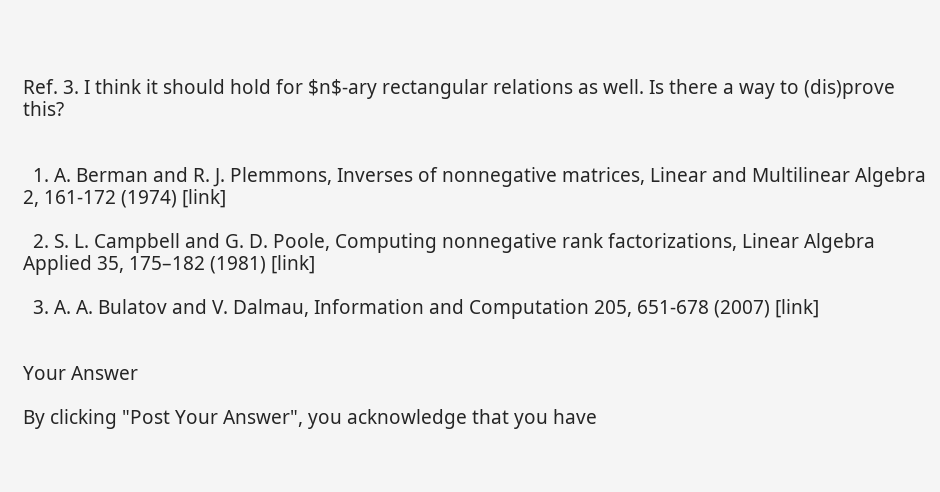Ref. 3. I think it should hold for $n$-ary rectangular relations as well. Is there a way to (dis)prove this?


  1. A. Berman and R. J. Plemmons, Inverses of nonnegative matrices, Linear and Multilinear Algebra 2, 161-172 (1974) [link]

  2. S. L. Campbell and G. D. Poole, Computing nonnegative rank factorizations, Linear Algebra Applied 35, 175–182 (1981) [link]

  3. A. A. Bulatov and V. Dalmau, Information and Computation 205, 651-678 (2007) [link]


Your Answer

By clicking "Post Your Answer", you acknowledge that you have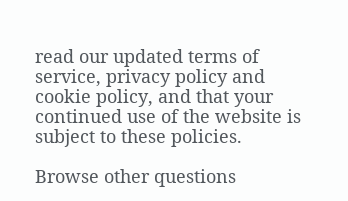read our updated terms of service, privacy policy and cookie policy, and that your continued use of the website is subject to these policies.

Browse other questions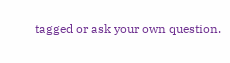tagged or ask your own question.